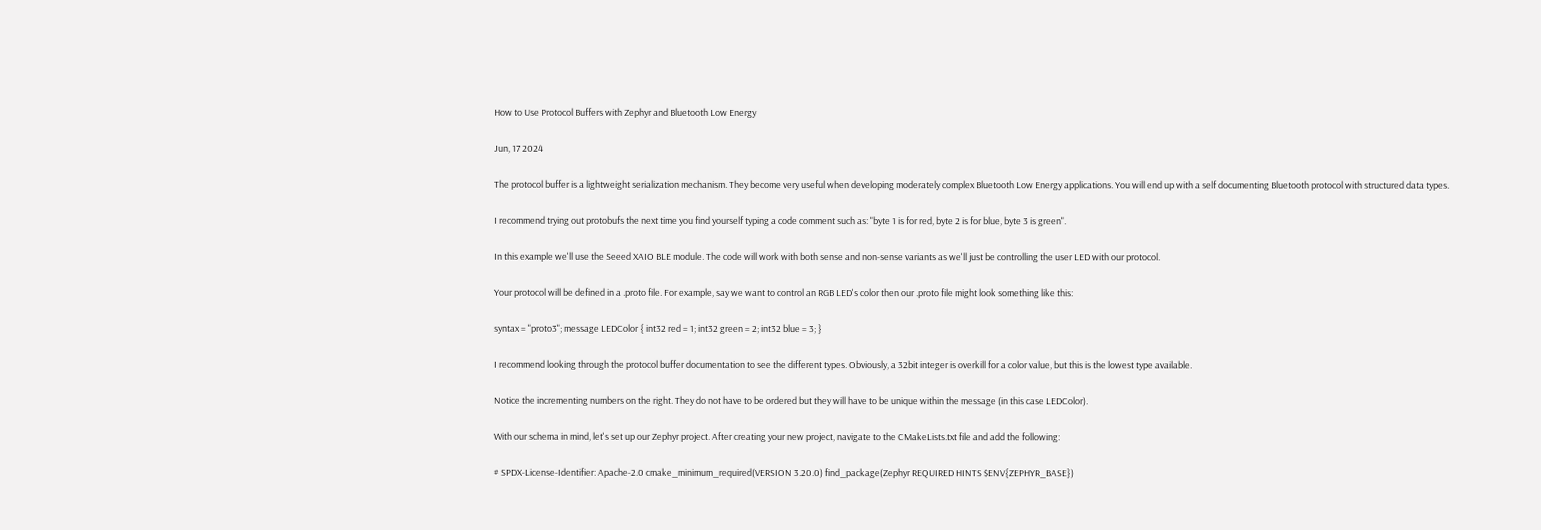How to Use Protocol Buffers with Zephyr and Bluetooth Low Energy

Jun, 17 2024

The protocol buffer is a lightweight serialization mechanism. They become very useful when developing moderately complex Bluetooth Low Energy applications. You will end up with a self documenting Bluetooth protocol with structured data types.

I recommend trying out protobufs the next time you find yourself typing a code comment such as: "byte 1 is for red, byte 2 is for blue, byte 3 is green".

In this example we'll use the Seeed XAIO BLE module. The code will work with both sense and non-sense variants as we'll just be controlling the user LED with our protocol.

Your protocol will be defined in a .proto file. For example, say we want to control an RGB LED's color then our .proto file might look something like this:

syntax = "proto3"; message LEDColor { int32 red = 1; int32 green = 2; int32 blue = 3; }

I recommend looking through the protocol buffer documentation to see the different types. Obviously, a 32bit integer is overkill for a color value, but this is the lowest type available.

Notice the incrementing numbers on the right. They do not have to be ordered but they will have to be unique within the message (in this case LEDColor).

With our schema in mind, let's set up our Zephyr project. After creating your new project, navigate to the CMakeLists.txt file and add the following:

# SPDX-License-Identifier: Apache-2.0 cmake_minimum_required(VERSION 3.20.0) find_package(Zephyr REQUIRED HINTS $ENV{ZEPHYR_BASE})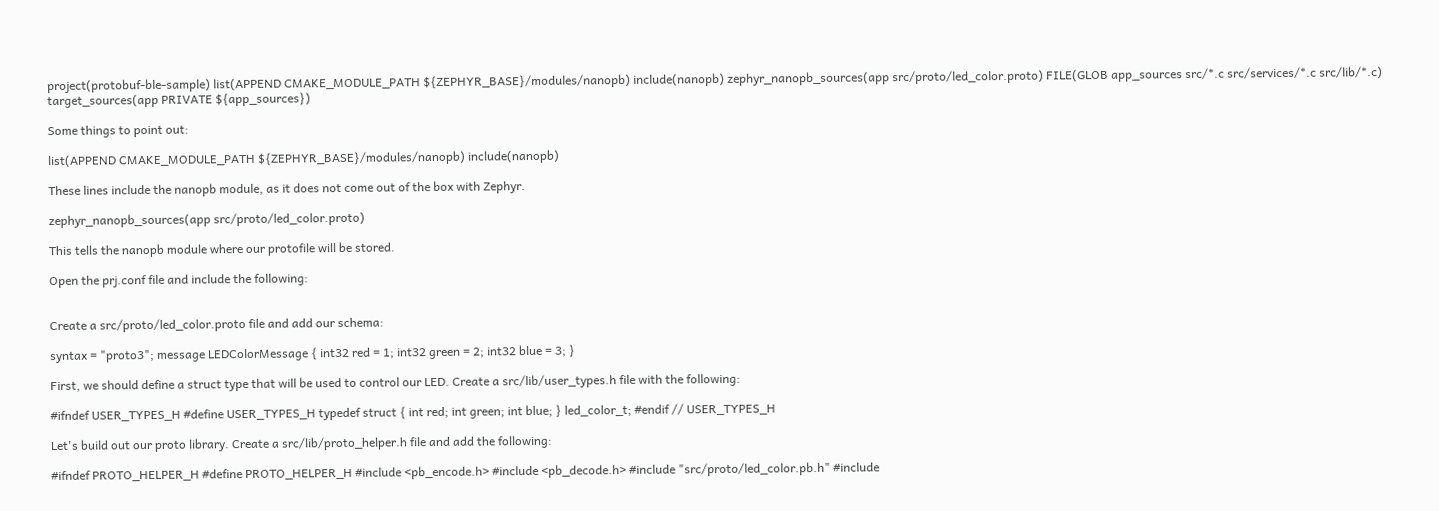project(protobuf-ble-sample) list(APPEND CMAKE_MODULE_PATH ${ZEPHYR_BASE}/modules/nanopb) include(nanopb) zephyr_nanopb_sources(app src/proto/led_color.proto) FILE(GLOB app_sources src/*.c src/services/*.c src/lib/*.c) target_sources(app PRIVATE ${app_sources})

Some things to point out:

list(APPEND CMAKE_MODULE_PATH ${ZEPHYR_BASE}/modules/nanopb) include(nanopb)

These lines include the nanopb module, as it does not come out of the box with Zephyr.

zephyr_nanopb_sources(app src/proto/led_color.proto)

This tells the nanopb module where our protofile will be stored.

Open the prj.conf file and include the following:


Create a src/proto/led_color.proto file and add our schema:

syntax = "proto3"; message LEDColorMessage { int32 red = 1; int32 green = 2; int32 blue = 3; }

First, we should define a struct type that will be used to control our LED. Create a src/lib/user_types.h file with the following:

#ifndef USER_TYPES_H #define USER_TYPES_H typedef struct { int red; int green; int blue; } led_color_t; #endif // USER_TYPES_H

Let's build out our proto library. Create a src/lib/proto_helper.h file and add the following:

#ifndef PROTO_HELPER_H #define PROTO_HELPER_H #include <pb_encode.h> #include <pb_decode.h> #include "src/proto/led_color.pb.h" #include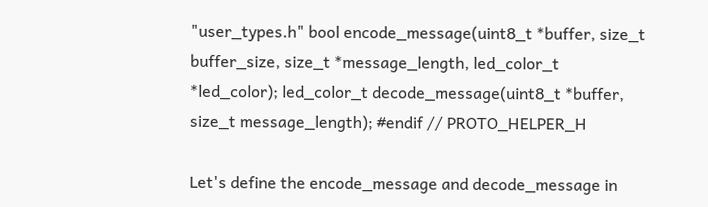"user_types.h" bool encode_message(uint8_t *buffer, size_t buffer_size, size_t *message_length, led_color_t *led_color); led_color_t decode_message(uint8_t *buffer, size_t message_length); #endif // PROTO_HELPER_H

Let's define the encode_message and decode_message in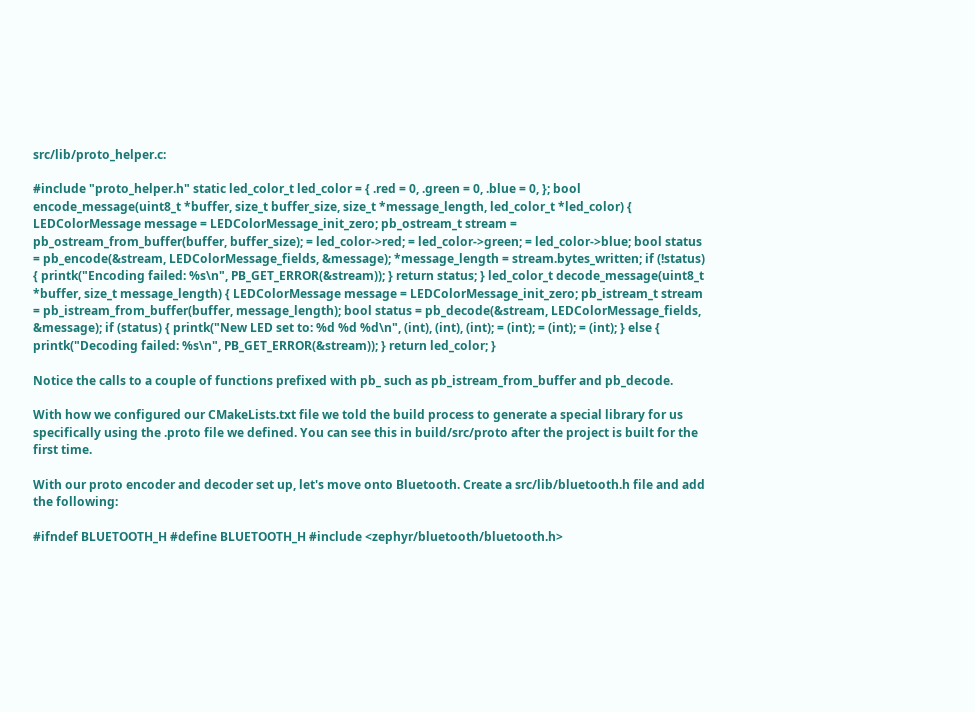src/lib/proto_helper.c:

#include "proto_helper.h" static led_color_t led_color = { .red = 0, .green = 0, .blue = 0, }; bool encode_message(uint8_t *buffer, size_t buffer_size, size_t *message_length, led_color_t *led_color) { LEDColorMessage message = LEDColorMessage_init_zero; pb_ostream_t stream = pb_ostream_from_buffer(buffer, buffer_size); = led_color->red; = led_color->green; = led_color->blue; bool status = pb_encode(&stream, LEDColorMessage_fields, &message); *message_length = stream.bytes_written; if (!status) { printk("Encoding failed: %s\n", PB_GET_ERROR(&stream)); } return status; } led_color_t decode_message(uint8_t *buffer, size_t message_length) { LEDColorMessage message = LEDColorMessage_init_zero; pb_istream_t stream = pb_istream_from_buffer(buffer, message_length); bool status = pb_decode(&stream, LEDColorMessage_fields, &message); if (status) { printk("New LED set to: %d %d %d\n", (int), (int), (int); = (int); = (int); = (int); } else { printk("Decoding failed: %s\n", PB_GET_ERROR(&stream)); } return led_color; }

Notice the calls to a couple of functions prefixed with pb_ such as pb_istream_from_buffer and pb_decode.

With how we configured our CMakeLists.txt file we told the build process to generate a special library for us specifically using the .proto file we defined. You can see this in build/src/proto after the project is built for the first time.

With our proto encoder and decoder set up, let's move onto Bluetooth. Create a src/lib/bluetooth.h file and add the following:

#ifndef BLUETOOTH_H #define BLUETOOTH_H #include <zephyr/bluetooth/bluetooth.h>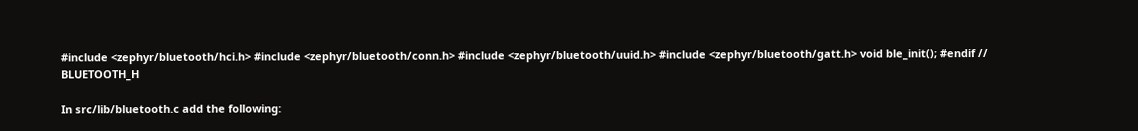#include <zephyr/bluetooth/hci.h> #include <zephyr/bluetooth/conn.h> #include <zephyr/bluetooth/uuid.h> #include <zephyr/bluetooth/gatt.h> void ble_init(); #endif // BLUETOOTH_H

In src/lib/bluetooth.c add the following: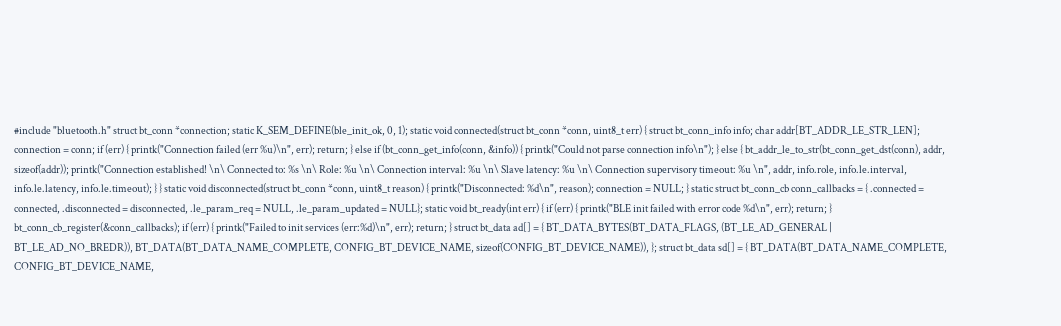#include "bluetooth.h" struct bt_conn *connection; static K_SEM_DEFINE(ble_init_ok, 0, 1); static void connected(struct bt_conn *conn, uint8_t err) { struct bt_conn_info info; char addr[BT_ADDR_LE_STR_LEN]; connection = conn; if (err) { printk("Connection failed (err %u)\n", err); return; } else if (bt_conn_get_info(conn, &info)) { printk("Could not parse connection info\n"); } else { bt_addr_le_to_str(bt_conn_get_dst(conn), addr, sizeof(addr)); printk("Connection established! \n\ Connected to: %s \n\ Role: %u \n\ Connection interval: %u \n\ Slave latency: %u \n\ Connection supervisory timeout: %u \n", addr, info.role, info.le.interval, info.le.latency, info.le.timeout); } } static void disconnected(struct bt_conn *conn, uint8_t reason) { printk("Disconnected: %d\n", reason); connection = NULL; } static struct bt_conn_cb conn_callbacks = { .connected = connected, .disconnected = disconnected, .le_param_req = NULL, .le_param_updated = NULL}; static void bt_ready(int err) { if (err) { printk("BLE init failed with error code %d\n", err); return; } bt_conn_cb_register(&conn_callbacks); if (err) { printk("Failed to init services (err:%d)\n", err); return; } struct bt_data ad[] = { BT_DATA_BYTES(BT_DATA_FLAGS, (BT_LE_AD_GENERAL | BT_LE_AD_NO_BREDR)), BT_DATA(BT_DATA_NAME_COMPLETE, CONFIG_BT_DEVICE_NAME, sizeof(CONFIG_BT_DEVICE_NAME)), }; struct bt_data sd[] = { BT_DATA(BT_DATA_NAME_COMPLETE, CONFIG_BT_DEVICE_NAME,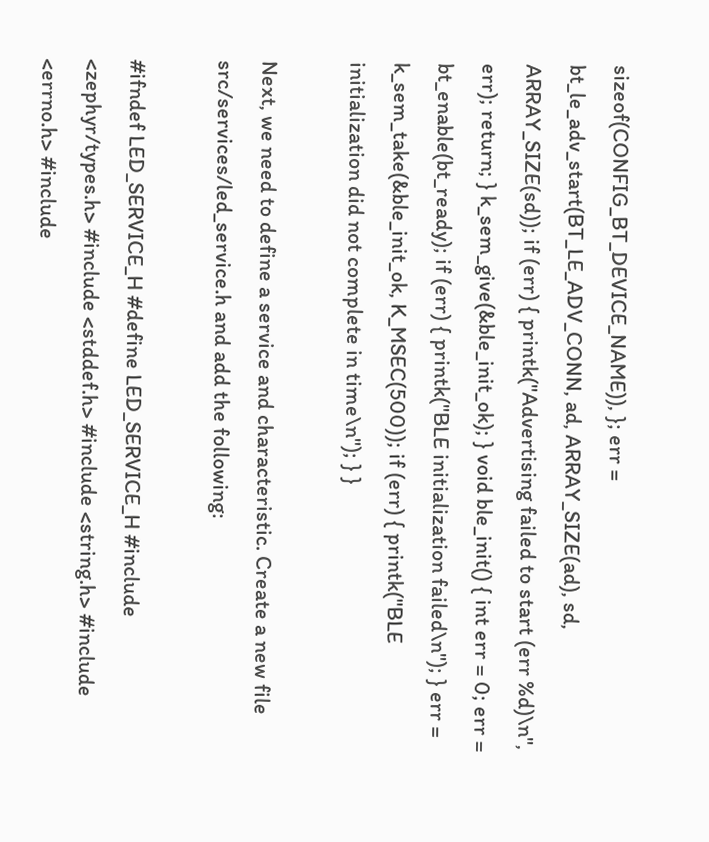sizeof(CONFIG_BT_DEVICE_NAME)), }; err = bt_le_adv_start(BT_LE_ADV_CONN, ad, ARRAY_SIZE(ad), sd, ARRAY_SIZE(sd)); if (err) { printk("Advertising failed to start (err %d)\n", err); return; } k_sem_give(&ble_init_ok); } void ble_init() { int err = 0; err = bt_enable(bt_ready); if (err) { printk("BLE initialization failed\n"); } err = k_sem_take(&ble_init_ok, K_MSEC(500)); if (err) { printk("BLE initialization did not complete in time\n"); } }

Next, we need to define a service and characteristic. Create a new file src/services/led_service.h and add the following:

#ifndef LED_SERVICE_H #define LED_SERVICE_H #include <zephyr/types.h> #include <stddef.h> #include <string.h> #include <errno.h> #include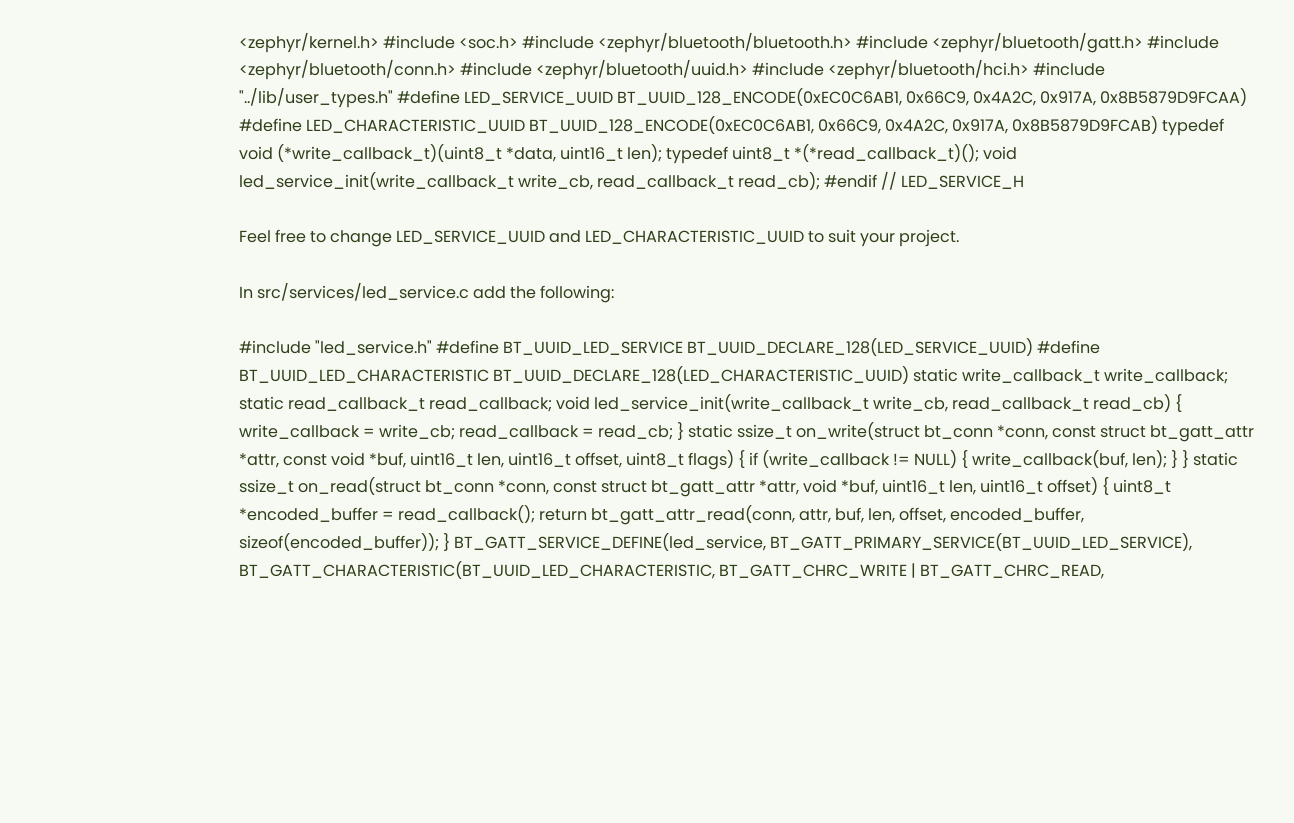<zephyr/kernel.h> #include <soc.h> #include <zephyr/bluetooth/bluetooth.h> #include <zephyr/bluetooth/gatt.h> #include <zephyr/bluetooth/conn.h> #include <zephyr/bluetooth/uuid.h> #include <zephyr/bluetooth/hci.h> #include "../lib/user_types.h" #define LED_SERVICE_UUID BT_UUID_128_ENCODE(0xEC0C6AB1, 0x66C9, 0x4A2C, 0x917A, 0x8B5879D9FCAA) #define LED_CHARACTERISTIC_UUID BT_UUID_128_ENCODE(0xEC0C6AB1, 0x66C9, 0x4A2C, 0x917A, 0x8B5879D9FCAB) typedef void (*write_callback_t)(uint8_t *data, uint16_t len); typedef uint8_t *(*read_callback_t)(); void led_service_init(write_callback_t write_cb, read_callback_t read_cb); #endif // LED_SERVICE_H

Feel free to change LED_SERVICE_UUID and LED_CHARACTERISTIC_UUID to suit your project.

In src/services/led_service.c add the following:

#include "led_service.h" #define BT_UUID_LED_SERVICE BT_UUID_DECLARE_128(LED_SERVICE_UUID) #define BT_UUID_LED_CHARACTERISTIC BT_UUID_DECLARE_128(LED_CHARACTERISTIC_UUID) static write_callback_t write_callback; static read_callback_t read_callback; void led_service_init(write_callback_t write_cb, read_callback_t read_cb) { write_callback = write_cb; read_callback = read_cb; } static ssize_t on_write(struct bt_conn *conn, const struct bt_gatt_attr *attr, const void *buf, uint16_t len, uint16_t offset, uint8_t flags) { if (write_callback != NULL) { write_callback(buf, len); } } static ssize_t on_read(struct bt_conn *conn, const struct bt_gatt_attr *attr, void *buf, uint16_t len, uint16_t offset) { uint8_t *encoded_buffer = read_callback(); return bt_gatt_attr_read(conn, attr, buf, len, offset, encoded_buffer, sizeof(encoded_buffer)); } BT_GATT_SERVICE_DEFINE(led_service, BT_GATT_PRIMARY_SERVICE(BT_UUID_LED_SERVICE), BT_GATT_CHARACTERISTIC(BT_UUID_LED_CHARACTERISTIC, BT_GATT_CHRC_WRITE | BT_GATT_CHRC_READ,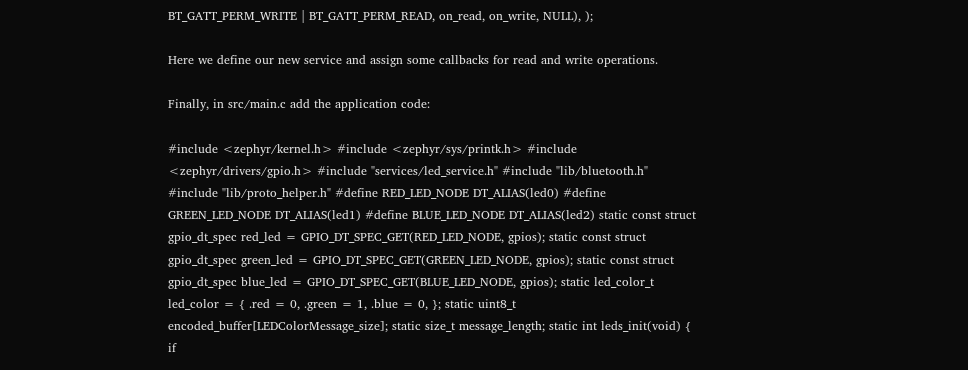BT_GATT_PERM_WRITE | BT_GATT_PERM_READ, on_read, on_write, NULL), );

Here we define our new service and assign some callbacks for read and write operations.

Finally, in src/main.c add the application code:

#include <zephyr/kernel.h> #include <zephyr/sys/printk.h> #include <zephyr/drivers/gpio.h> #include "services/led_service.h" #include "lib/bluetooth.h" #include "lib/proto_helper.h" #define RED_LED_NODE DT_ALIAS(led0) #define GREEN_LED_NODE DT_ALIAS(led1) #define BLUE_LED_NODE DT_ALIAS(led2) static const struct gpio_dt_spec red_led = GPIO_DT_SPEC_GET(RED_LED_NODE, gpios); static const struct gpio_dt_spec green_led = GPIO_DT_SPEC_GET(GREEN_LED_NODE, gpios); static const struct gpio_dt_spec blue_led = GPIO_DT_SPEC_GET(BLUE_LED_NODE, gpios); static led_color_t led_color = { .red = 0, .green = 1, .blue = 0, }; static uint8_t encoded_buffer[LEDColorMessage_size]; static size_t message_length; static int leds_init(void) { if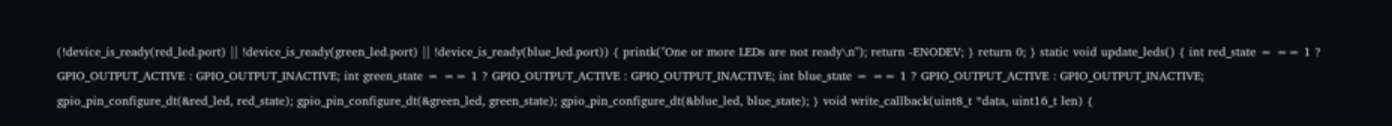(!device_is_ready(red_led.port) || !device_is_ready(green_led.port) || !device_is_ready(blue_led.port)) { printk("One or more LEDs are not ready\n"); return -ENODEV; } return 0; } static void update_leds() { int red_state = == 1 ? GPIO_OUTPUT_ACTIVE : GPIO_OUTPUT_INACTIVE; int green_state = == 1 ? GPIO_OUTPUT_ACTIVE : GPIO_OUTPUT_INACTIVE; int blue_state = == 1 ? GPIO_OUTPUT_ACTIVE : GPIO_OUTPUT_INACTIVE; gpio_pin_configure_dt(&red_led, red_state); gpio_pin_configure_dt(&green_led, green_state); gpio_pin_configure_dt(&blue_led, blue_state); } void write_callback(uint8_t *data, uint16_t len) {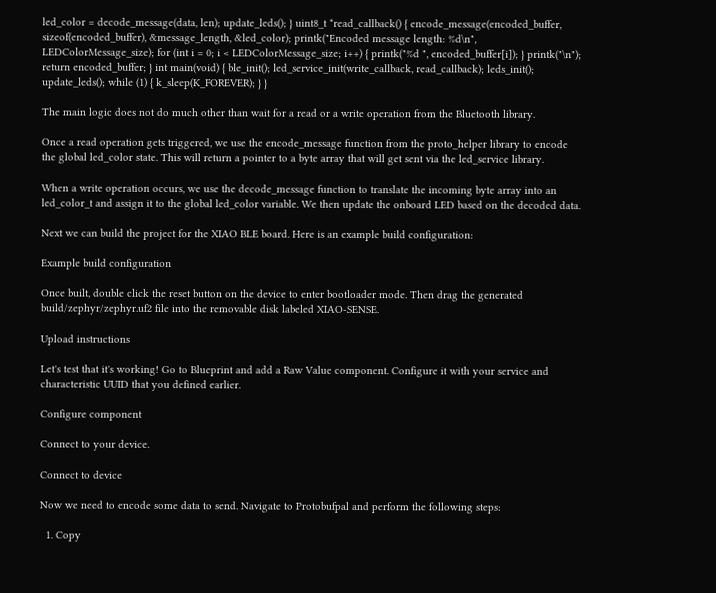led_color = decode_message(data, len); update_leds(); } uint8_t *read_callback() { encode_message(encoded_buffer, sizeof(encoded_buffer), &message_length, &led_color); printk("Encoded message length: %d\n", LEDColorMessage_size); for (int i = 0; i < LEDColorMessage_size; i++) { printk("%d ", encoded_buffer[i]); } printk("\n"); return encoded_buffer; } int main(void) { ble_init(); led_service_init(write_callback, read_callback); leds_init(); update_leds(); while (1) { k_sleep(K_FOREVER); } }

The main logic does not do much other than wait for a read or a write operation from the Bluetooth library.

Once a read operation gets triggered, we use the encode_message function from the proto_helper library to encode the global led_color state. This will return a pointer to a byte array that will get sent via the led_service library.

When a write operation occurs, we use the decode_message function to translate the incoming byte array into an led_color_t and assign it to the global led_color variable. We then update the onboard LED based on the decoded data.

Next we can build the project for the XIAO BLE board. Here is an example build configuration:

Example build configuration

Once built, double click the reset button on the device to enter bootloader mode. Then drag the generated build/zephyr/zephyr.uf2 file into the removable disk labeled XIAO-SENSE.

Upload instructions

Let's test that it's working! Go to Blueprint and add a Raw Value component. Configure it with your service and characteristic UUID that you defined earlier.

Configure component

Connect to your device.

Connect to device

Now we need to encode some data to send. Navigate to Protobufpal and perform the following steps:

  1. Copy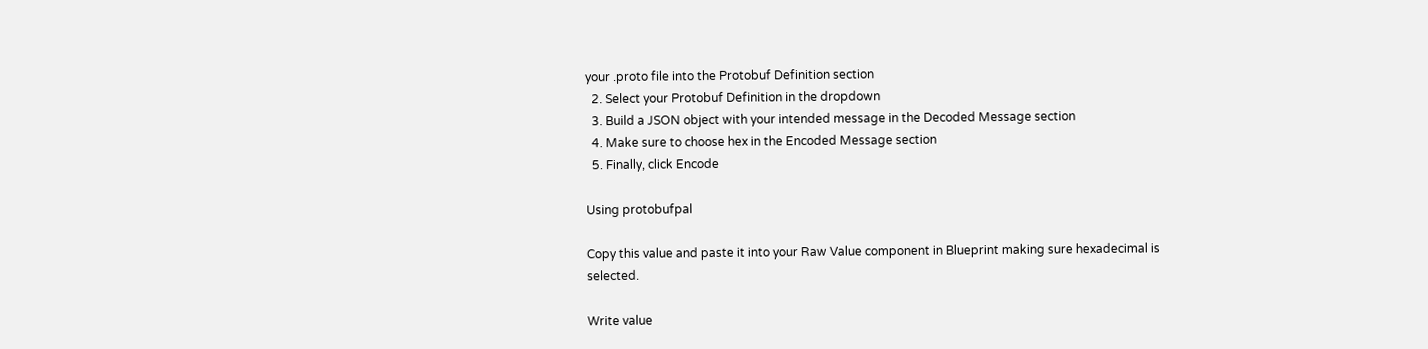your .proto file into the Protobuf Definition section
  2. Select your Protobuf Definition in the dropdown
  3. Build a JSON object with your intended message in the Decoded Message section
  4. Make sure to choose hex in the Encoded Message section
  5. Finally, click Encode

Using protobufpal

Copy this value and paste it into your Raw Value component in Blueprint making sure hexadecimal is selected.

Write value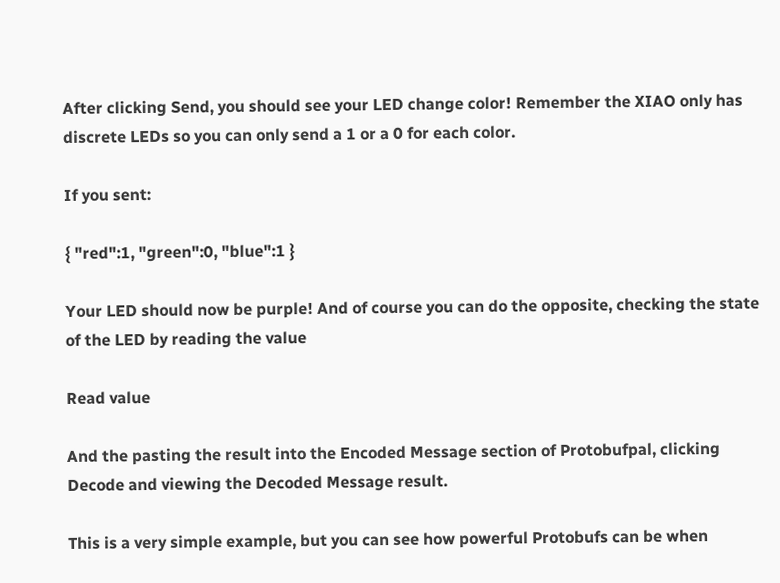After clicking Send, you should see your LED change color! Remember the XIAO only has discrete LEDs so you can only send a 1 or a 0 for each color.

If you sent:

{ "red":1, "green":0, "blue":1 }

Your LED should now be purple! And of course you can do the opposite, checking the state of the LED by reading the value

Read value

And the pasting the result into the Encoded Message section of Protobufpal, clicking Decode and viewing the Decoded Message result.

This is a very simple example, but you can see how powerful Protobufs can be when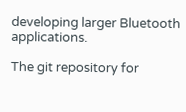developing larger Bluetooth applications.

The git repository for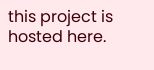this project is hosted here.